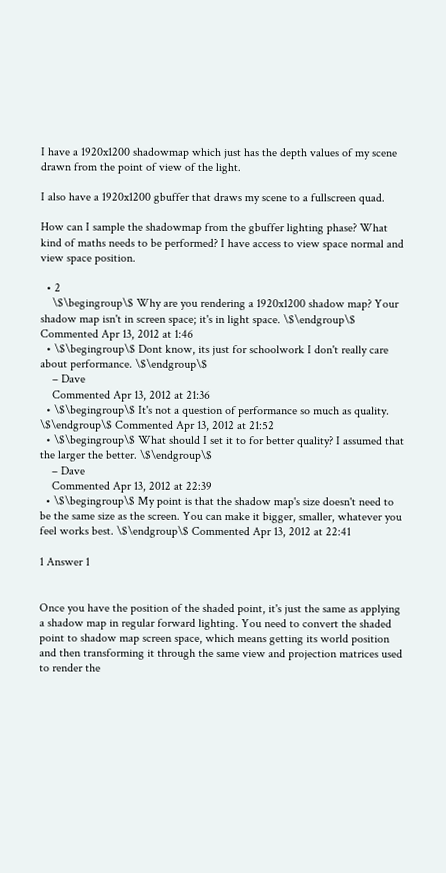I have a 1920x1200 shadowmap which just has the depth values of my scene drawn from the point of view of the light.

I also have a 1920x1200 gbuffer that draws my scene to a fullscreen quad.

How can I sample the shadowmap from the gbuffer lighting phase? What kind of maths needs to be performed? I have access to view space normal and view space position.

  • 2
    \$\begingroup\$ Why are you rendering a 1920x1200 shadow map? Your shadow map isn't in screen space; it's in light space. \$\endgroup\$ Commented Apr 13, 2012 at 1:46
  • \$\begingroup\$ Dont know, its just for schoolwork I don't really care about performance. \$\endgroup\$
    – Dave
    Commented Apr 13, 2012 at 21:36
  • \$\begingroup\$ It's not a question of performance so much as quality. \$\endgroup\$ Commented Apr 13, 2012 at 21:52
  • \$\begingroup\$ What should I set it to for better quality? I assumed that the larger the better. \$\endgroup\$
    – Dave
    Commented Apr 13, 2012 at 22:39
  • \$\begingroup\$ My point is that the shadow map's size doesn't need to be the same size as the screen. You can make it bigger, smaller, whatever you feel works best. \$\endgroup\$ Commented Apr 13, 2012 at 22:41

1 Answer 1


Once you have the position of the shaded point, it's just the same as applying a shadow map in regular forward lighting. You need to convert the shaded point to shadow map screen space, which means getting its world position and then transforming it through the same view and projection matrices used to render the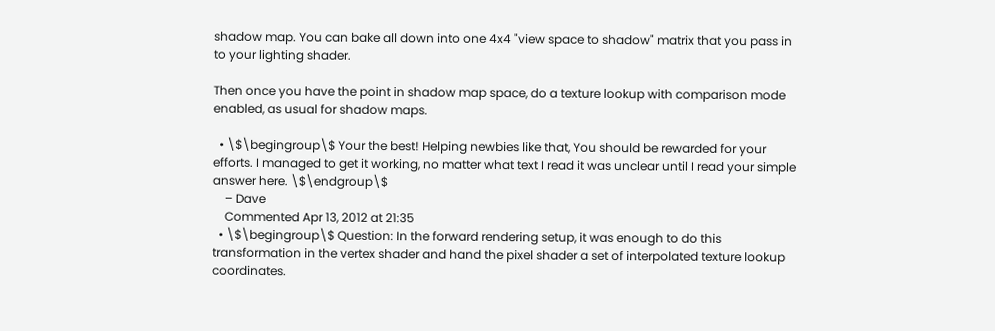shadow map. You can bake all down into one 4x4 "view space to shadow" matrix that you pass in to your lighting shader.

Then once you have the point in shadow map space, do a texture lookup with comparison mode enabled, as usual for shadow maps.

  • \$\begingroup\$ Your the best! Helping newbies like that, You should be rewarded for your efforts. I managed to get it working, no matter what text I read it was unclear until I read your simple answer here. \$\endgroup\$
    – Dave
    Commented Apr 13, 2012 at 21:35
  • \$\begingroup\$ Question: In the forward rendering setup, it was enough to do this transformation in the vertex shader and hand the pixel shader a set of interpolated texture lookup coordinates.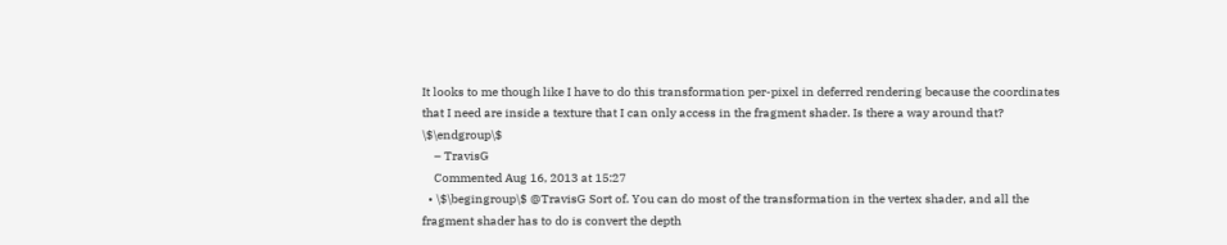It looks to me though like I have to do this transformation per-pixel in deferred rendering because the coordinates that I need are inside a texture that I can only access in the fragment shader. Is there a way around that? \$\endgroup\$
    – TravisG
    Commented Aug 16, 2013 at 15:27
  • \$\begingroup\$ @TravisG Sort of. You can do most of the transformation in the vertex shader, and all the fragment shader has to do is convert the depth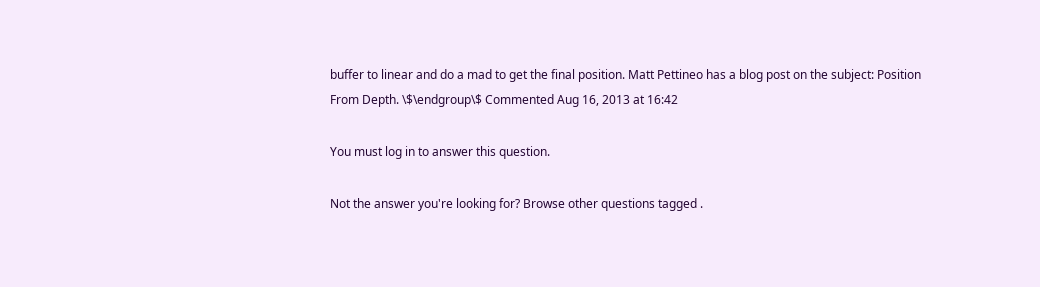buffer to linear and do a mad to get the final position. Matt Pettineo has a blog post on the subject: Position From Depth. \$\endgroup\$ Commented Aug 16, 2013 at 16:42

You must log in to answer this question.

Not the answer you're looking for? Browse other questions tagged .